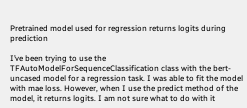Pretrained model used for regression returns logits during prediction

I’ve been trying to use the TFAutoModelForSequenceClassification class with the bert-uncased model for a regression task. I was able to fit the model with mae loss. However, when I use the predict method of the model, it returns logits. I am not sure what to do with it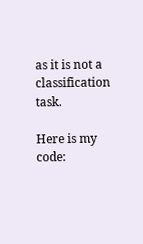as it is not a classification task.

Here is my code: